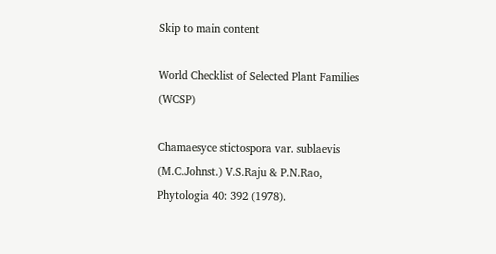Skip to main content

World Checklist of Selected Plant Families (WCSP)

Chamaesyce stictospora var. sublaevis (M.C.Johnst.) V.S.Raju & P.N.Rao, Phytologia 40: 392 (1978).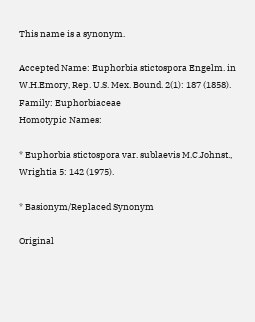This name is a synonym.

Accepted Name: Euphorbia stictospora Engelm. in W.H.Emory, Rep. U.S. Mex. Bound. 2(1): 187 (1858).
Family: Euphorbiaceae
Homotypic Names:

* Euphorbia stictospora var. sublaevis M.C.Johnst., Wrightia 5: 142 (1975).

* Basionym/Replaced Synonym

Original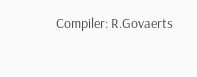Compiler: R.Govaerts